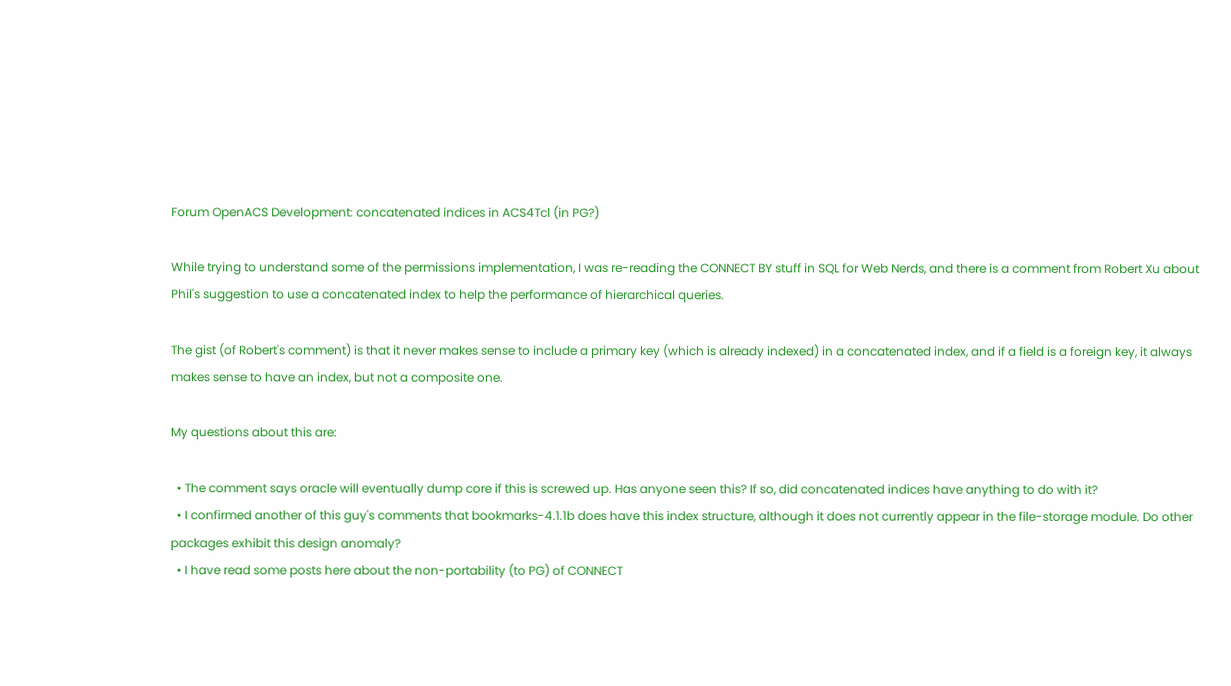Forum OpenACS Development: concatenated indices in ACS4Tcl (in PG?)

While trying to understand some of the permissions implementation, I was re-reading the CONNECT BY stuff in SQL for Web Nerds, and there is a comment from Robert Xu about Phil's suggestion to use a concatenated index to help the performance of hierarchical queries.

The gist (of Robert's comment) is that it never makes sense to include a primary key (which is already indexed) in a concatenated index, and if a field is a foreign key, it always makes sense to have an index, but not a composite one.

My questions about this are:

  • The comment says oracle will eventually dump core if this is screwed up. Has anyone seen this? If so, did concatenated indices have anything to do with it?
  • I confirmed another of this guy's comments that bookmarks-4.1.1b does have this index structure, although it does not currently appear in the file-storage module. Do other packages exhibit this design anomaly?
  • I have read some posts here about the non-portability (to PG) of CONNECT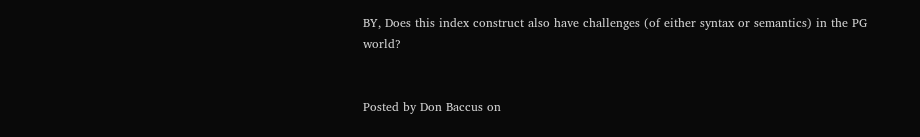BY, Does this index construct also have challenges (of either syntax or semantics) in the PG world?


Posted by Don Baccus on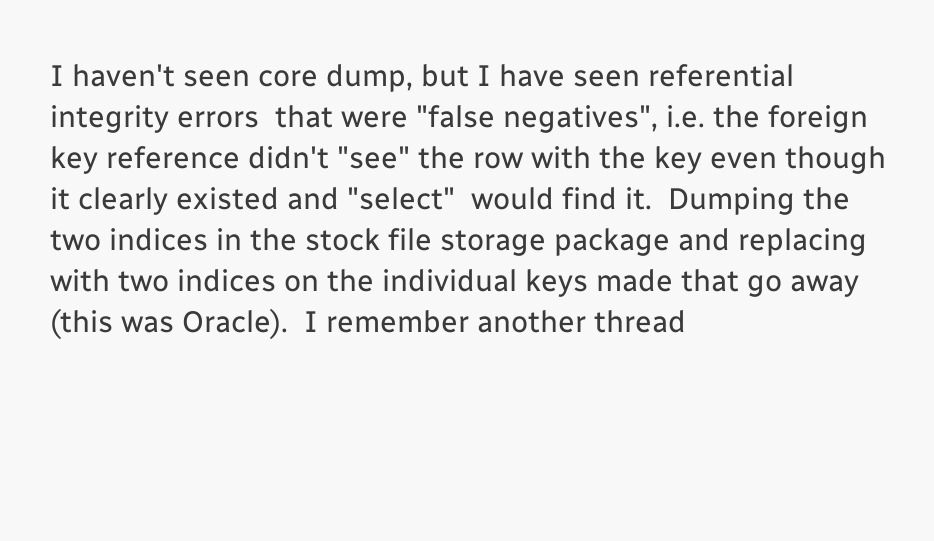I haven't seen core dump, but I have seen referential integrity errors  that were "false negatives", i.e. the foreign key reference didn't "see" the row with the key even though it clearly existed and "select"  would find it.  Dumping the two indices in the stock file storage package and replacing with two indices on the individual keys made that go away (this was Oracle).  I remember another thread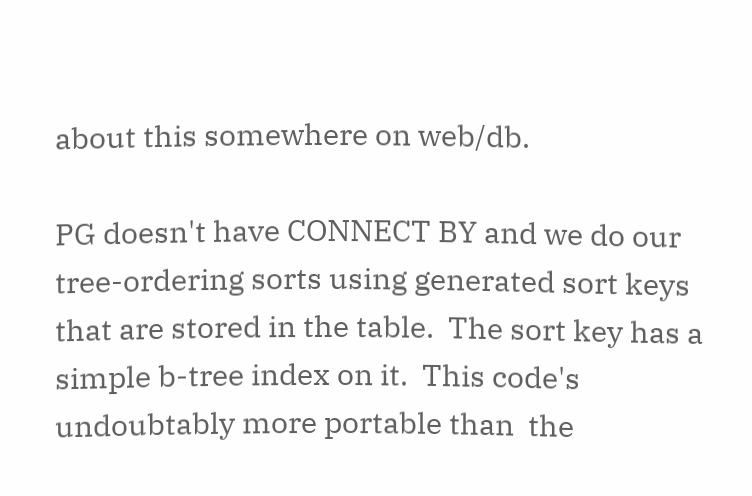about this somewhere on web/db.

PG doesn't have CONNECT BY and we do our tree-ordering sorts using generated sort keys that are stored in the table.  The sort key has a simple b-tree index on it.  This code's undoubtably more portable than  the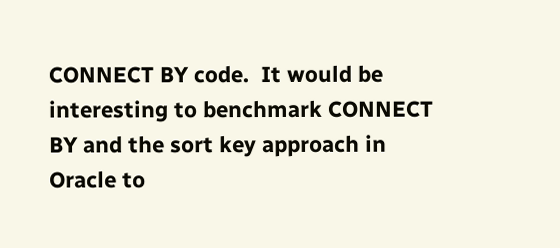CONNECT BY code.  It would be interesting to benchmark CONNECT BY and the sort key approach in Oracle to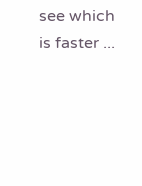see which is faster ...